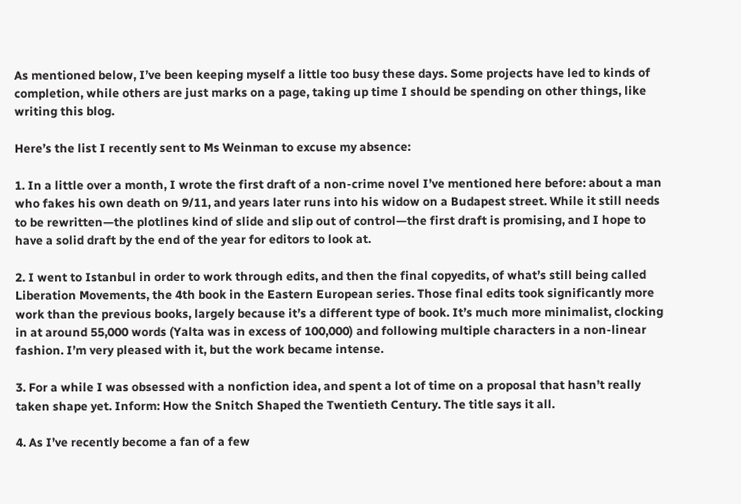As mentioned below, I’ve been keeping myself a little too busy these days. Some projects have led to kinds of completion, while others are just marks on a page, taking up time I should be spending on other things, like writing this blog.

Here’s the list I recently sent to Ms Weinman to excuse my absence:

1. In a little over a month, I wrote the first draft of a non-crime novel I’ve mentioned here before: about a man who fakes his own death on 9/11, and years later runs into his widow on a Budapest street. While it still needs to be rewritten—the plotlines kind of slide and slip out of control—the first draft is promising, and I hope to have a solid draft by the end of the year for editors to look at.

2. I went to Istanbul in order to work through edits, and then the final copyedits, of what’s still being called Liberation Movements, the 4th book in the Eastern European series. Those final edits took significantly more work than the previous books, largely because it’s a different type of book. It’s much more minimalist, clocking in at around 55,000 words (Yalta was in excess of 100,000) and following multiple characters in a non-linear fashion. I’m very pleased with it, but the work became intense.

3. For a while I was obsessed with a nonfiction idea, and spent a lot of time on a proposal that hasn’t really taken shape yet. Inform: How the Snitch Shaped the Twentieth Century. The title says it all.

4. As I’ve recently become a fan of a few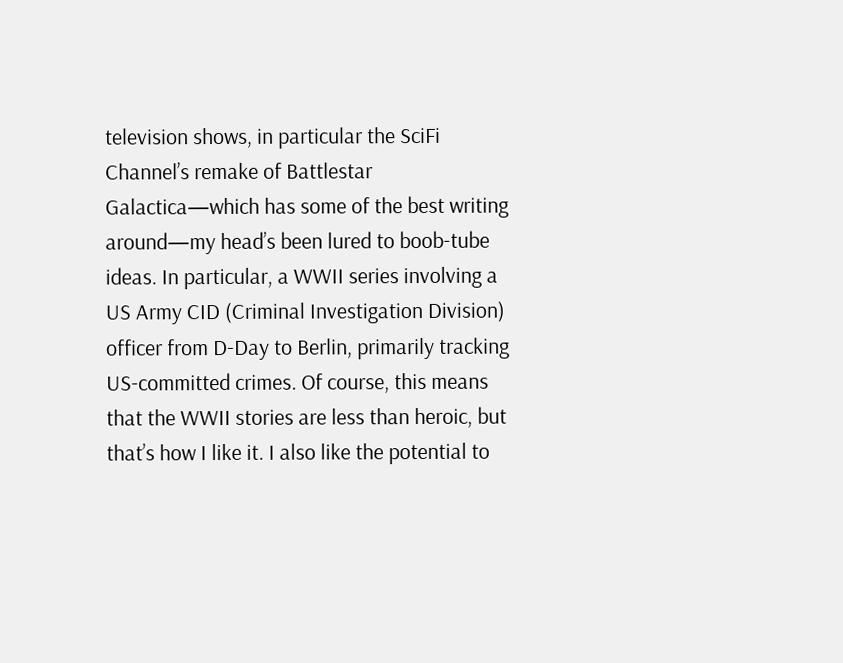television shows, in particular the SciFi Channel’s remake of Battlestar Galactica—which has some of the best writing around—my head’s been lured to boob-tube ideas. In particular, a WWII series involving a US Army CID (Criminal Investigation Division) officer from D-Day to Berlin, primarily tracking US-committed crimes. Of course, this means that the WWII stories are less than heroic, but that’s how I like it. I also like the potential to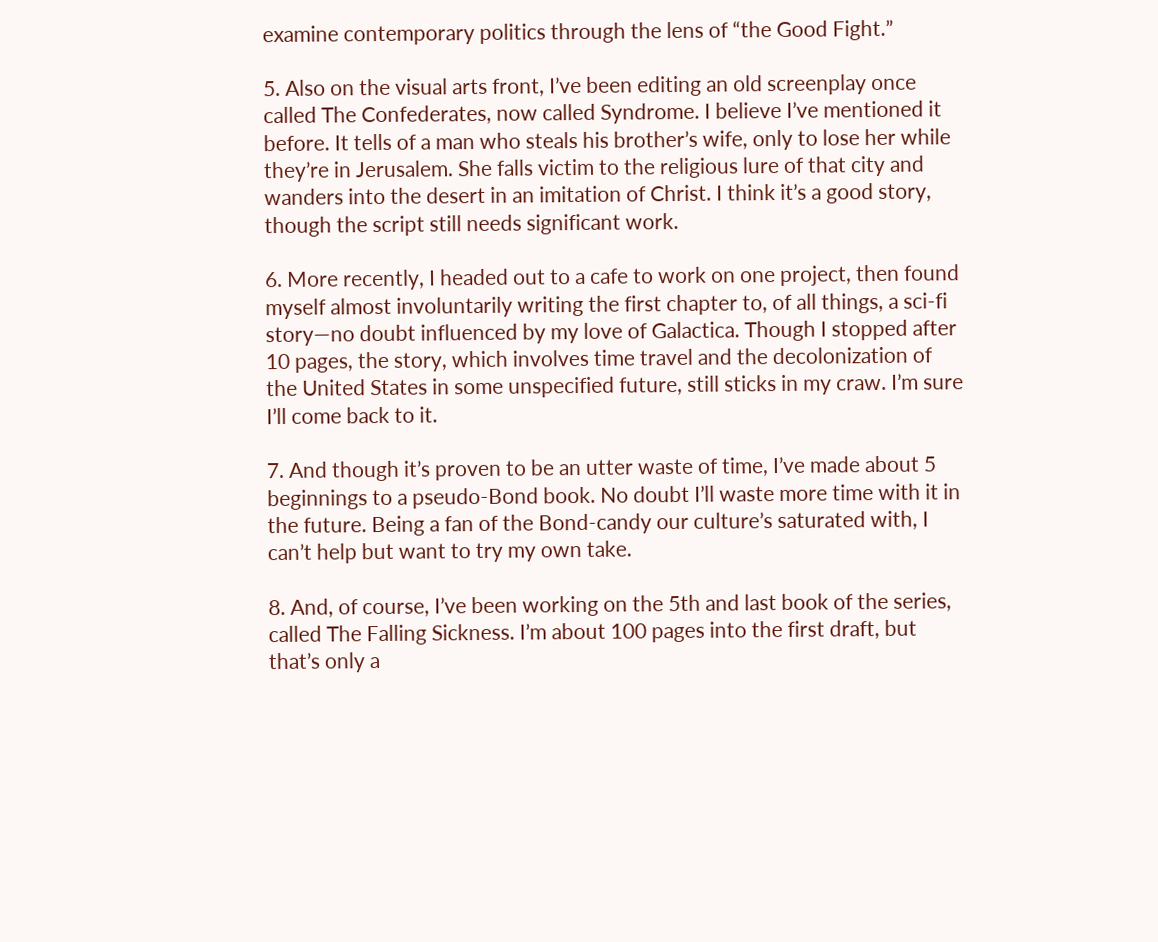examine contemporary politics through the lens of “the Good Fight.”

5. Also on the visual arts front, I’ve been editing an old screenplay once called The Confederates, now called Syndrome. I believe I’ve mentioned it before. It tells of a man who steals his brother’s wife, only to lose her while they’re in Jerusalem. She falls victim to the religious lure of that city and wanders into the desert in an imitation of Christ. I think it’s a good story, though the script still needs significant work.

6. More recently, I headed out to a cafe to work on one project, then found myself almost involuntarily writing the first chapter to, of all things, a sci-fi story—no doubt influenced by my love of Galactica. Though I stopped after 10 pages, the story, which involves time travel and the decolonization of the United States in some unspecified future, still sticks in my craw. I’m sure I’ll come back to it.

7. And though it’s proven to be an utter waste of time, I’ve made about 5 beginnings to a pseudo-Bond book. No doubt I’ll waste more time with it in the future. Being a fan of the Bond-candy our culture’s saturated with, I can’t help but want to try my own take.

8. And, of course, I’ve been working on the 5th and last book of the series, called The Falling Sickness. I’m about 100 pages into the first draft, but that’s only a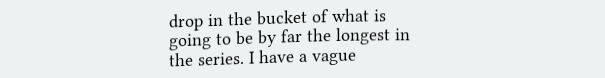drop in the bucket of what is going to be by far the longest in the series. I have a vague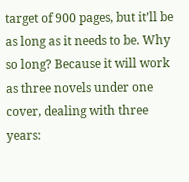target of 900 pages, but it’ll be as long as it needs to be. Why so long? Because it will work as three novels under one cover, dealing with three years: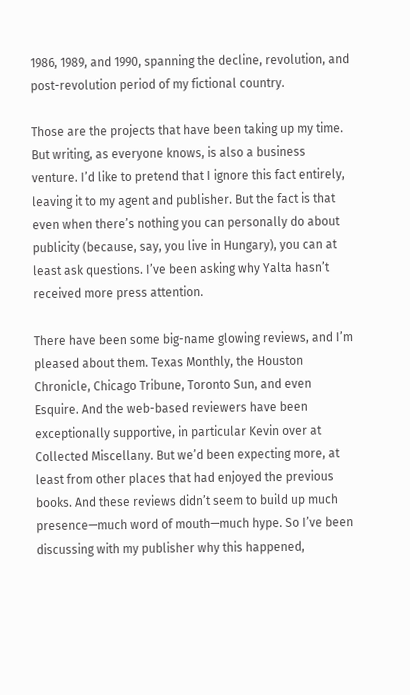1986, 1989, and 1990, spanning the decline, revolution, and post-revolution period of my fictional country.

Those are the projects that have been taking up my time. But writing, as everyone knows, is also a business venture. I’d like to pretend that I ignore this fact entirely, leaving it to my agent and publisher. But the fact is that even when there’s nothing you can personally do about publicity (because, say, you live in Hungary), you can at least ask questions. I’ve been asking why Yalta hasn’t received more press attention.

There have been some big-name glowing reviews, and I’m pleased about them. Texas Monthly, the Houston Chronicle, Chicago Tribune, Toronto Sun, and even Esquire. And the web-based reviewers have been exceptionally supportive, in particular Kevin over at Collected Miscellany. But we’d been expecting more, at least from other places that had enjoyed the previous books. And these reviews didn’t seem to build up much presence—much word of mouth—much hype. So I’ve been discussing with my publisher why this happened,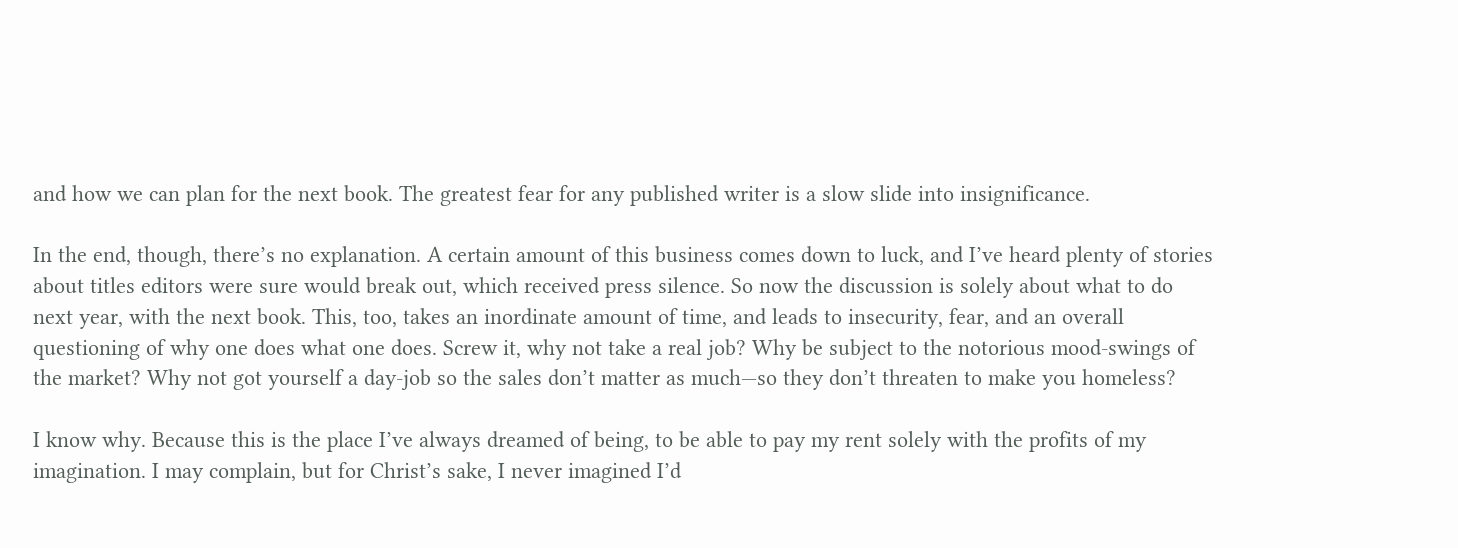and how we can plan for the next book. The greatest fear for any published writer is a slow slide into insignificance.

In the end, though, there’s no explanation. A certain amount of this business comes down to luck, and I’ve heard plenty of stories about titles editors were sure would break out, which received press silence. So now the discussion is solely about what to do next year, with the next book. This, too, takes an inordinate amount of time, and leads to insecurity, fear, and an overall questioning of why one does what one does. Screw it, why not take a real job? Why be subject to the notorious mood-swings of the market? Why not got yourself a day-job so the sales don’t matter as much—so they don’t threaten to make you homeless?

I know why. Because this is the place I’ve always dreamed of being, to be able to pay my rent solely with the profits of my imagination. I may complain, but for Christ’s sake, I never imagined I’d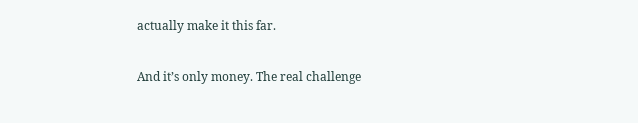actually make it this far.

And it’s only money. The real challenge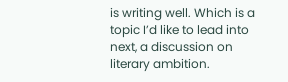is writing well. Which is a topic I’d like to lead into next, a discussion on literary ambition.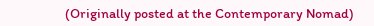(Originally posted at the Contemporary Nomad)